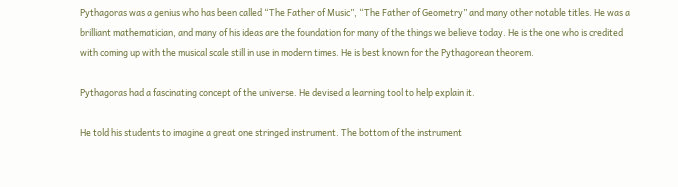Pythagoras was a genius who has been called “The Father of Music”, “The Father of Geometry” and many other notable titles. He was a brilliant mathematician, and many of his ideas are the foundation for many of the things we believe today. He is the one who is credited with coming up with the musical scale still in use in modern times. He is best known for the Pythagorean theorem.

Pythagoras had a fascinating concept of the universe. He devised a learning tool to help explain it.

He told his students to imagine a great one stringed instrument. The bottom of the instrument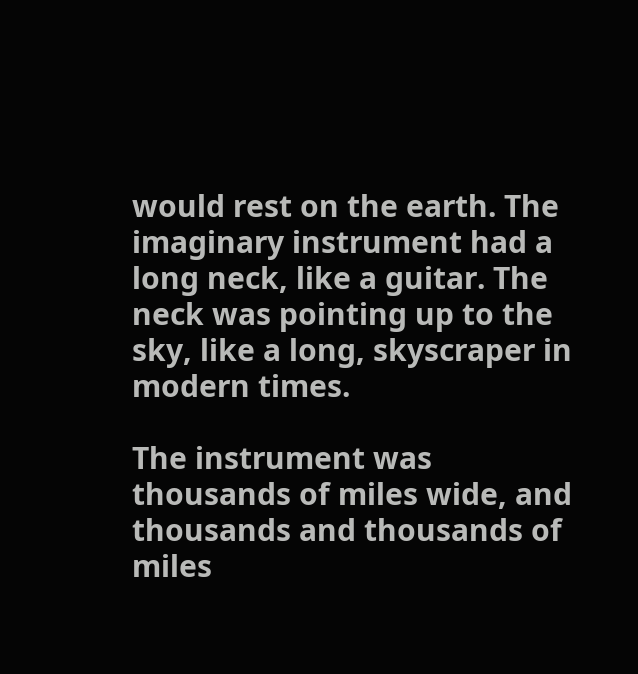would rest on the earth. The imaginary instrument had a long neck, like a guitar. The neck was pointing up to the sky, like a long, skyscraper in modern times.

The instrument was thousands of miles wide, and thousands and thousands of miles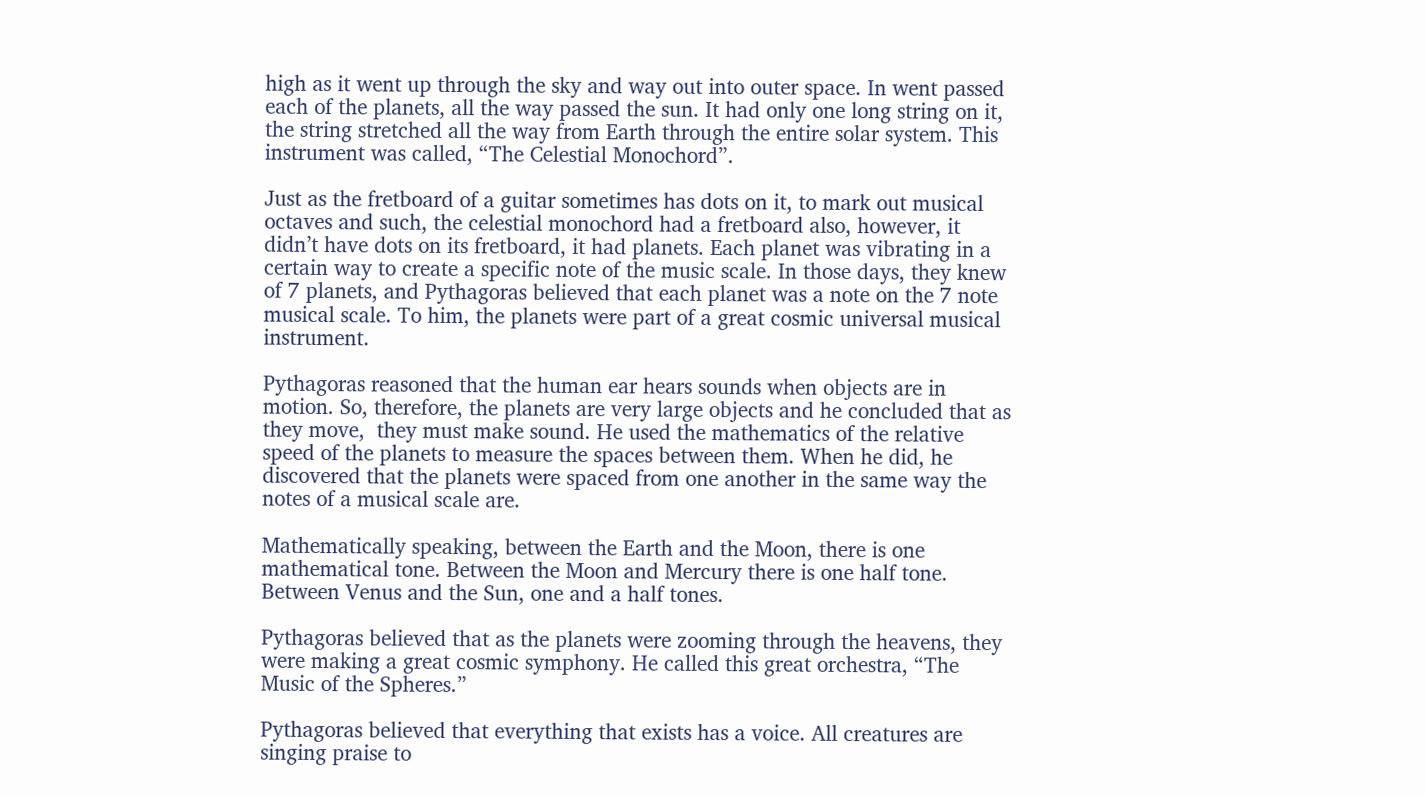high as it went up through the sky and way out into outer space. In went passed each of the planets, all the way passed the sun. It had only one long string on it, the string stretched all the way from Earth through the entire solar system. This instrument was called, “The Celestial Monochord”.

Just as the fretboard of a guitar sometimes has dots on it, to mark out musical octaves and such, the celestial monochord had a fretboard also, however, it didn’t have dots on its fretboard, it had planets. Each planet was vibrating in a certain way to create a specific note of the music scale. In those days, they knew of 7 planets, and Pythagoras believed that each planet was a note on the 7 note musical scale. To him, the planets were part of a great cosmic universal musical instrument.

Pythagoras reasoned that the human ear hears sounds when objects are in motion. So, therefore, the planets are very large objects and he concluded that as they move,  they must make sound. He used the mathematics of the relative speed of the planets to measure the spaces between them. When he did, he discovered that the planets were spaced from one another in the same way the notes of a musical scale are.

Mathematically speaking, between the Earth and the Moon, there is one mathematical tone. Between the Moon and Mercury there is one half tone. Between Venus and the Sun, one and a half tones.

Pythagoras believed that as the planets were zooming through the heavens, they were making a great cosmic symphony. He called this great orchestra, “The Music of the Spheres.”

Pythagoras believed that everything that exists has a voice. All creatures are singing praise to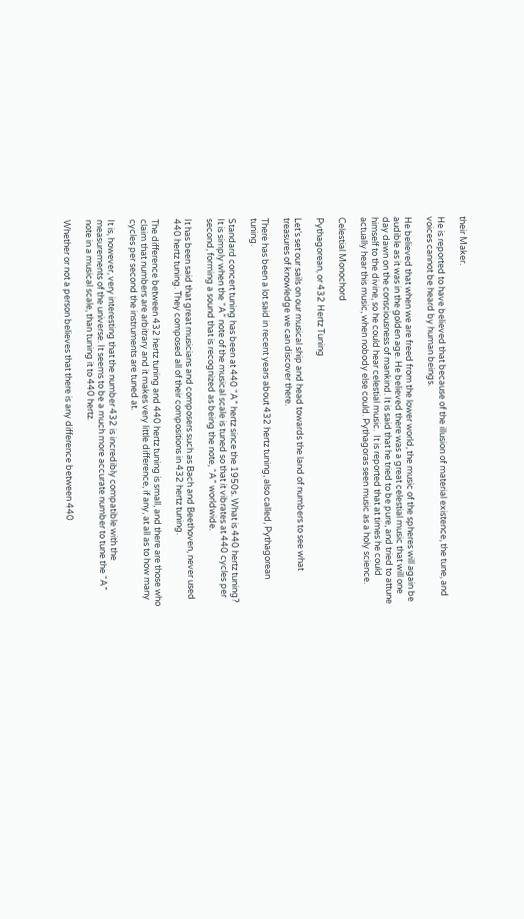their Maker.

He is reported to have believed that because of the illusion of material existence, the tune, and voices cannot be heard by human beings.

He believed that when we are freed from the lower world, the music of the spheres will again be audible as it was in the golden age. He believed there was a great celestial music that will one day dawn on the consciousness of mankind. It is said that he tried to be pure, and tried to attune himself to the divine, so he could hear celestial music.  It is reported that at times he could actually hear this music, when nobody else could. Pythagoras seen music as a holy science.

Celestial Monochord

Pythagorean, or 432 Hertz Tuning

Let’s set our sails on our musical ship and head towards the land of numbers to see what treasures of knowledge we can discover there.

There has been a lot said in recent years about 432 hertz tuning, also called, Pythagorean tuning.

Standard concert tuning has been at 440 “A” hertz since the 1950s. What is 440 hertz tuning? It is simply when the “A” note of the musical scale is tuned so that it vibrates at 440 cycles per second, forming a sound that is recognized as being the note, “A” worldwide.

It has been said that great musicians and composers such as Bach and Beethoven, never used 440 hertz tuning. They composed all of their compositions in 432 hertz tuning.

The difference between 432 hertz tuning and 440 hertz tuning is small, and there are those who claim that numbers are arbitrary and it makes very little difference, if any, at all as to how many cycles per second the instruments are tuned at.

It is, however, very interesting that the number 432 is incredibly compatible with the measurements of the universe. It seems to be a much more accurate number to tune the “A” note in a musical scale, than tuning it to 440 hertz.

Whether or not a person believes that there is any difference between 440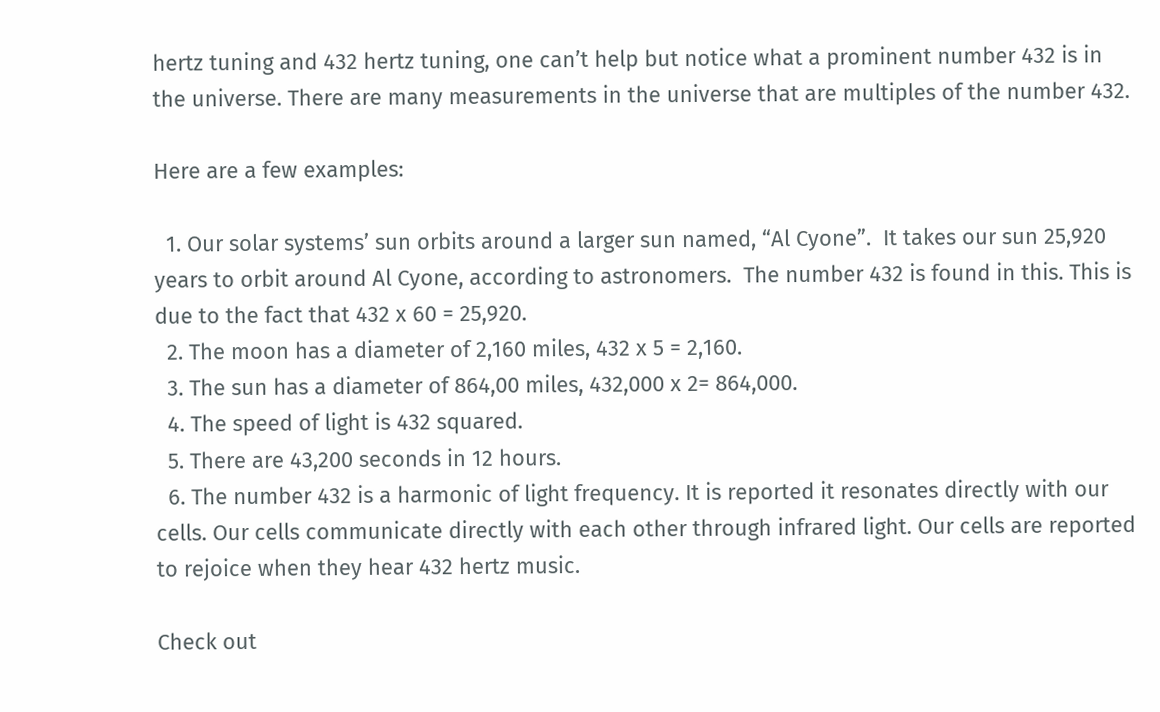hertz tuning and 432 hertz tuning, one can’t help but notice what a prominent number 432 is in the universe. There are many measurements in the universe that are multiples of the number 432.

Here are a few examples:

  1. Our solar systems’ sun orbits around a larger sun named, “Al Cyone”.  It takes our sun 25,920 years to orbit around Al Cyone, according to astronomers.  The number 432 is found in this. This is due to the fact that 432 x 60 = 25,920.
  2. The moon has a diameter of 2,160 miles, 432 x 5 = 2,160.
  3. The sun has a diameter of 864,00 miles, 432,000 x 2= 864,000.
  4. The speed of light is 432 squared.
  5. There are 43,200 seconds in 12 hours.
  6. The number 432 is a harmonic of light frequency. It is reported it resonates directly with our cells. Our cells communicate directly with each other through infrared light. Our cells are reported to rejoice when they hear 432 hertz music.

Check out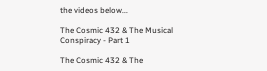the videos below...

The Cosmic 432 & The Musical Conspiracy - Part 1

The Cosmic 432 & The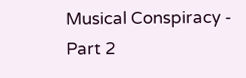Musical Conspiracy - Part 2